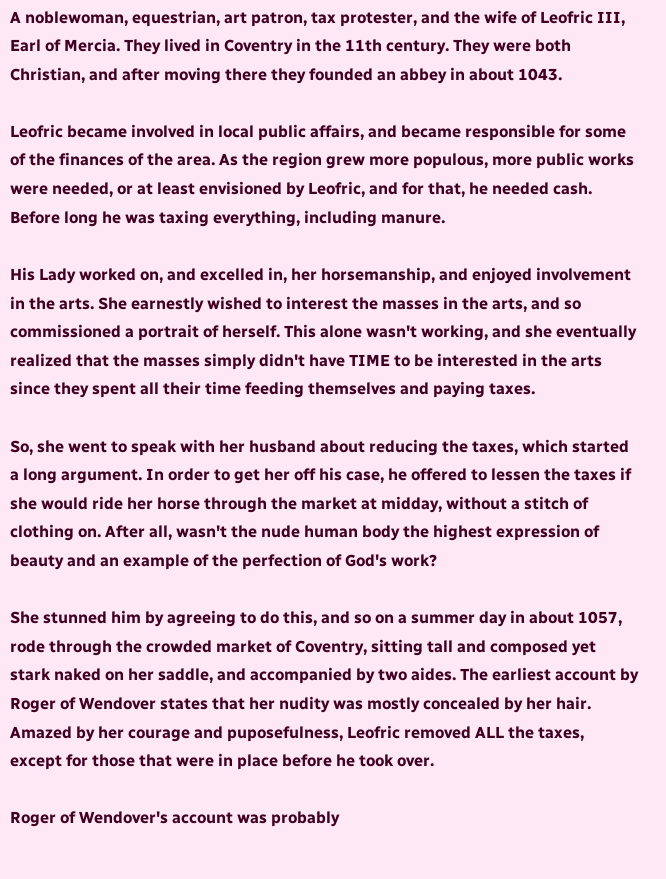A noblewoman, equestrian, art patron, tax protester, and the wife of Leofric III, Earl of Mercia. They lived in Coventry in the 11th century. They were both Christian, and after moving there they founded an abbey in about 1043.

Leofric became involved in local public affairs, and became responsible for some of the finances of the area. As the region grew more populous, more public works were needed, or at least envisioned by Leofric, and for that, he needed cash. Before long he was taxing everything, including manure.

His Lady worked on, and excelled in, her horsemanship, and enjoyed involvement in the arts. She earnestly wished to interest the masses in the arts, and so commissioned a portrait of herself. This alone wasn't working, and she eventually realized that the masses simply didn't have TIME to be interested in the arts since they spent all their time feeding themselves and paying taxes.

So, she went to speak with her husband about reducing the taxes, which started a long argument. In order to get her off his case, he offered to lessen the taxes if she would ride her horse through the market at midday, without a stitch of clothing on. After all, wasn't the nude human body the highest expression of beauty and an example of the perfection of God's work?

She stunned him by agreeing to do this, and so on a summer day in about 1057, rode through the crowded market of Coventry, sitting tall and composed yet stark naked on her saddle, and accompanied by two aides. The earliest account by Roger of Wendover states that her nudity was mostly concealed by her hair. Amazed by her courage and puposefulness, Leofric removed ALL the taxes, except for those that were in place before he took over.

Roger of Wendover's account was probably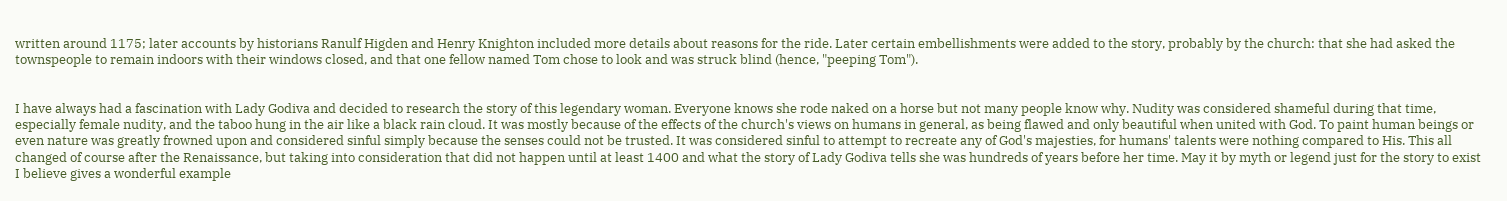written around 1175; later accounts by historians Ranulf Higden and Henry Knighton included more details about reasons for the ride. Later certain embellishments were added to the story, probably by the church: that she had asked the townspeople to remain indoors with their windows closed, and that one fellow named Tom chose to look and was struck blind (hence, "peeping Tom").


I have always had a fascination with Lady Godiva and decided to research the story of this legendary woman. Everyone knows she rode naked on a horse but not many people know why. Nudity was considered shameful during that time, especially female nudity, and the taboo hung in the air like a black rain cloud. It was mostly because of the effects of the church's views on humans in general, as being flawed and only beautiful when united with God. To paint human beings or even nature was greatly frowned upon and considered sinful simply because the senses could not be trusted. It was considered sinful to attempt to recreate any of God's majesties, for humans' talents were nothing compared to His. This all changed of course after the Renaissance, but taking into consideration that did not happen until at least 1400 and what the story of Lady Godiva tells she was hundreds of years before her time. May it by myth or legend just for the story to exist I believe gives a wonderful example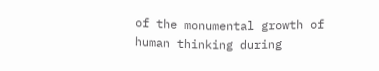of the monumental growth of human thinking during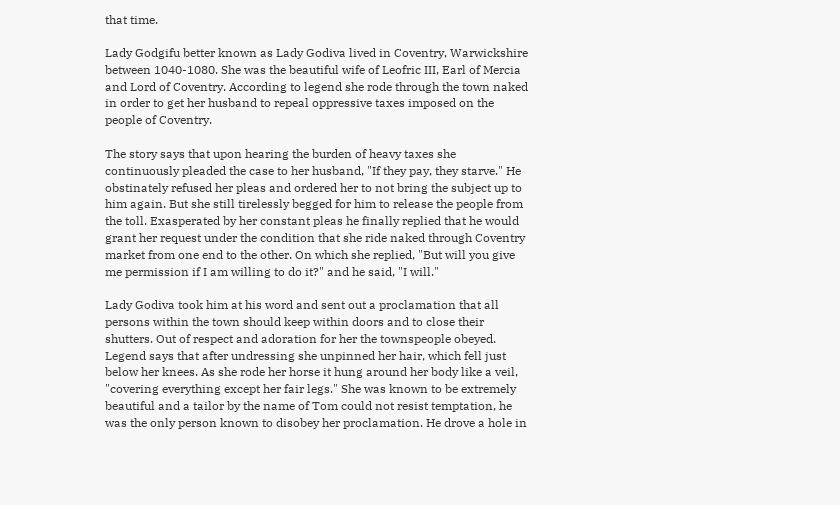that time.

Lady Godgifu better known as Lady Godiva lived in Coventry, Warwickshire between 1040-1080. She was the beautiful wife of Leofric III, Earl of Mercia and Lord of Coventry. According to legend she rode through the town naked in order to get her husband to repeal oppressive taxes imposed on the people of Coventry.

The story says that upon hearing the burden of heavy taxes she continuously pleaded the case to her husband, "If they pay, they starve." He obstinately refused her pleas and ordered her to not bring the subject up to him again. But she still tirelessly begged for him to release the people from the toll. Exasperated by her constant pleas he finally replied that he would grant her request under the condition that she ride naked through Coventry market from one end to the other. On which she replied, "But will you give me permission if I am willing to do it?" and he said, "I will."

Lady Godiva took him at his word and sent out a proclamation that all persons within the town should keep within doors and to close their shutters. Out of respect and adoration for her the townspeople obeyed. Legend says that after undressing she unpinned her hair, which fell just below her knees. As she rode her horse it hung around her body like a veil, "covering everything except her fair legs." She was known to be extremely beautiful and a tailor by the name of Tom could not resist temptation, he was the only person known to disobey her proclamation. He drove a hole in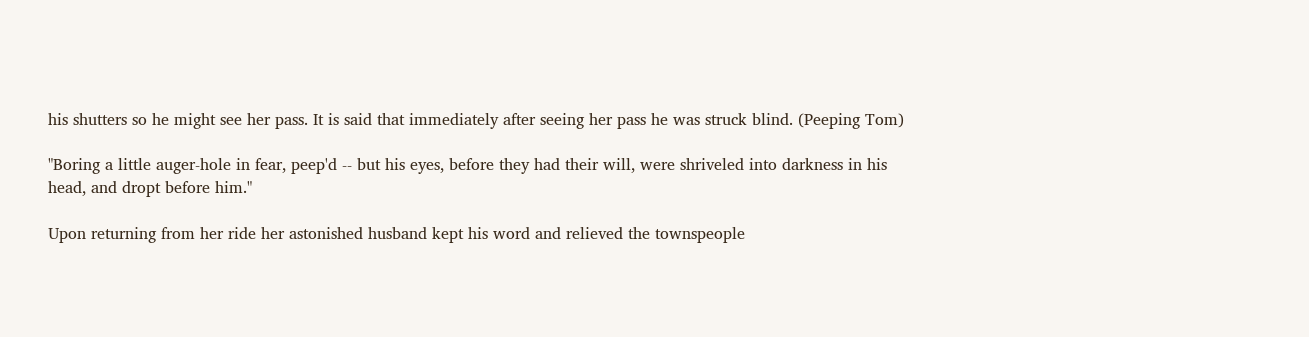his shutters so he might see her pass. It is said that immediately after seeing her pass he was struck blind. (Peeping Tom)

"Boring a little auger-hole in fear, peep'd -- but his eyes, before they had their will, were shriveled into darkness in his head, and dropt before him."

Upon returning from her ride her astonished husband kept his word and relieved the townspeople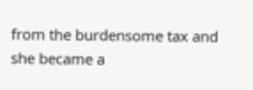from the burdensome tax and she became a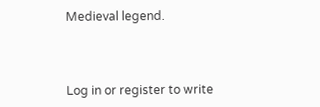Medieval legend.



Log in or register to write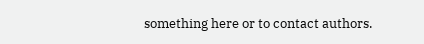something here or to contact authors.